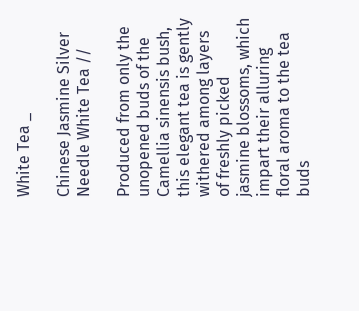White Tea _

Chinese Jasmine Silver Needle White Tea //

Produced from only the unopened buds of the Camellia sinensis bush, this elegant tea is gently withered among layers of freshly picked jasmine blossoms, which impart their alluring floral aroma to the tea buds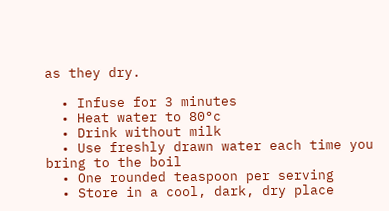as they dry.

  • Infuse for 3 minutes
  • Heat water to 80°c
  • Drink without milk
  • Use freshly drawn water each time you bring to the boil
  • One rounded teaspoon per serving
  • Store in a cool, dark, dry place